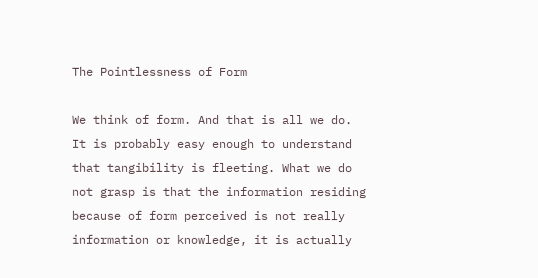The Pointlessness of Form

We think of form. And that is all we do. It is probably easy enough to understand that tangibility is fleeting. What we do not grasp is that the information residing because of form perceived is not really information or knowledge, it is actually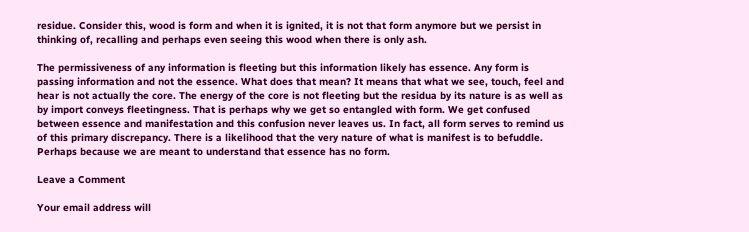residue. Consider this, wood is form and when it is ignited, it is not that form anymore but we persist in thinking of, recalling and perhaps even seeing this wood when there is only ash.

The permissiveness of any information is fleeting but this information likely has essence. Any form is passing information and not the essence. What does that mean? It means that what we see, touch, feel and hear is not actually the core. The energy of the core is not fleeting but the residua by its nature is as well as by import conveys fleetingness. That is perhaps why we get so entangled with form. We get confused between essence and manifestation and this confusion never leaves us. In fact, all form serves to remind us of this primary discrepancy. There is a likelihood that the very nature of what is manifest is to befuddle. Perhaps because we are meant to understand that essence has no form.

Leave a Comment

Your email address will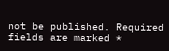not be published. Required fields are marked *